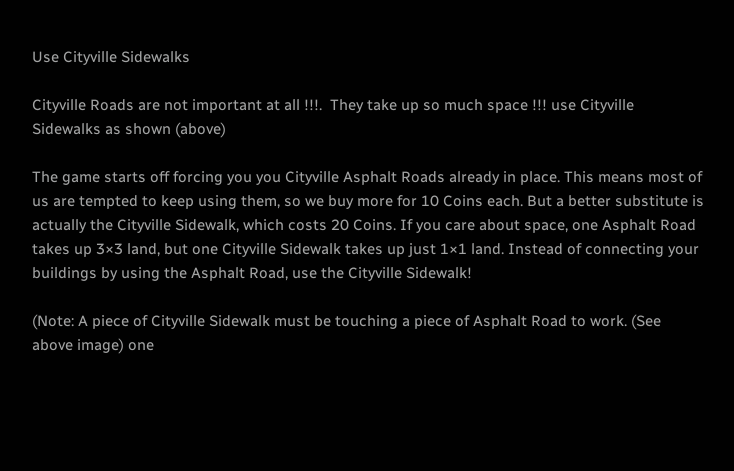Use Cityville Sidewalks

Cityville Roads are not important at all !!!.  They take up so much space !!! use Cityville Sidewalks as shown (above)

The game starts off forcing you you Cityville Asphalt Roads already in place. This means most of us are tempted to keep using them, so we buy more for 10 Coins each. But a better substitute is actually the Cityville Sidewalk, which costs 20 Coins. If you care about space, one Asphalt Road takes up 3×3 land, but one Cityville Sidewalk takes up just 1×1 land. Instead of connecting your buildings by using the Asphalt Road, use the Cityville Sidewalk!

(Note: A piece of Cityville Sidewalk must be touching a piece of Asphalt Road to work. (See above image) one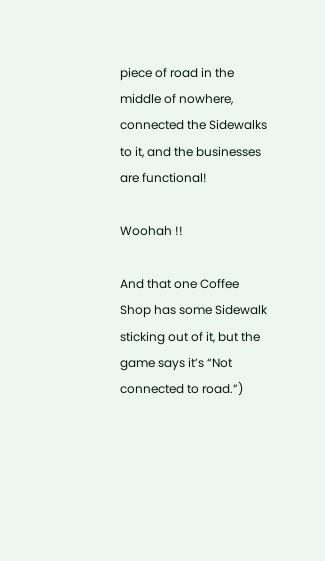piece of road in the middle of nowhere, connected the Sidewalks to it, and the businesses are functional!

Woohah !!

And that one Coffee Shop has some Sidewalk sticking out of it, but the game says it’s “Not connected to road.”)